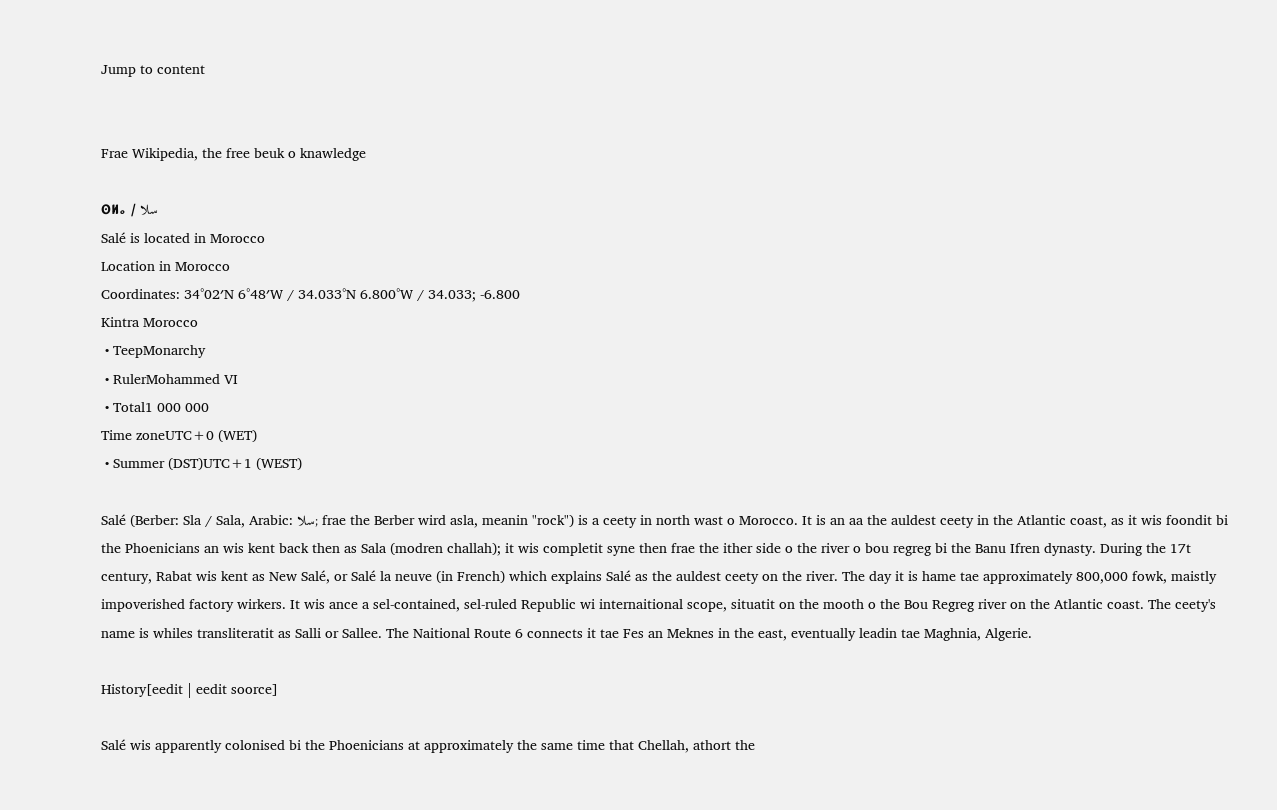Jump to content


Frae Wikipedia, the free beuk o knawledge

ⵙⵍⴰ / سلا
Salé is located in Morocco
Location in Morocco
Coordinates: 34°02′N 6°48′W / 34.033°N 6.800°W / 34.033; -6.800
Kintra Morocco
 • TeepMonarchy
 • RulerMohammed VI
 • Total1 000 000
Time zoneUTC+0 (WET)
 • Summer (DST)UTC+1 (WEST)

Salé (Berber: Sla / Sala, Arabic: سلا; frae the Berber wird asla, meanin "rock") is a ceety in north wast o Morocco. It is an aa the auldest ceety in the Atlantic coast, as it wis foondit bi the Phoenicians an wis kent back then as Sala (modren challah); it wis completit syne then frae the ither side o the river o bou regreg bi the Banu Ifren dynasty. During the 17t century, Rabat wis kent as New Salé, or Salé la neuve (in French) which explains Salé as the auldest ceety on the river. The day it is hame tae approximately 800,000 fowk, maistly impoverished factory wirkers. It wis ance a sel-contained, sel-ruled Republic wi internaitional scope, situatit on the mooth o the Bou Regreg river on the Atlantic coast. The ceety's name is whiles transliteratit as Salli or Sallee. The Naitional Route 6 connects it tae Fes an Meknes in the east, eventually leadin tae Maghnia, Algerie.

History[eedit | eedit soorce]

Salé wis apparently colonised bi the Phoenicians at approximately the same time that Chellah, athort the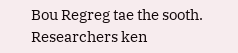Bou Regreg tae the sooth. Researchers ken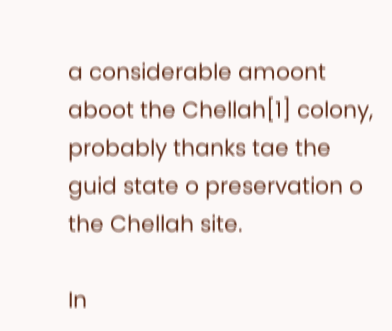a considerable amoont aboot the Chellah[1] colony, probably thanks tae the guid state o preservation o the Chellah site.

In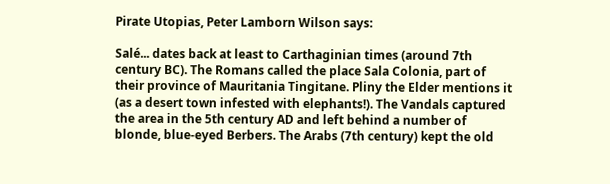Pirate Utopias, Peter Lamborn Wilson says:

Salé... dates back at least to Carthaginian times (around 7th century BC). The Romans called the place Sala Colonia, part of their province of Mauritania Tingitane. Pliny the Elder mentions it (as a desert town infested with elephants!). The Vandals captured the area in the 5th century AD and left behind a number of blonde, blue-eyed Berbers. The Arabs (7th century) kept the old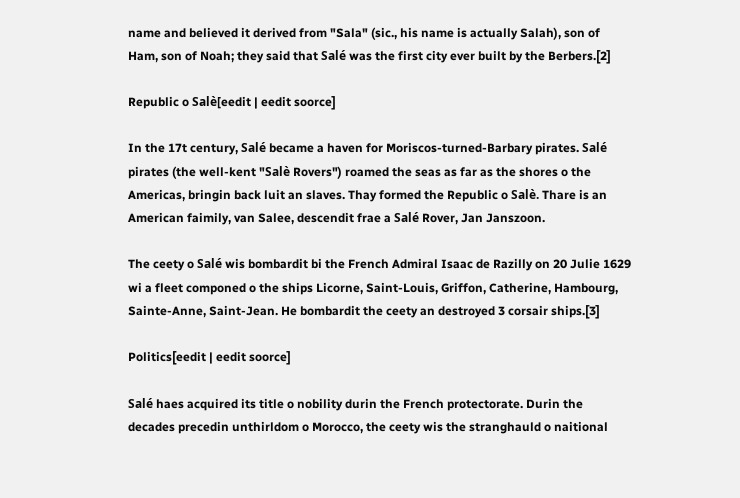name and believed it derived from "Sala" (sic., his name is actually Salah), son of Ham, son of Noah; they said that Salé was the first city ever built by the Berbers.[2]

Republic o Salè[eedit | eedit soorce]

In the 17t century, Salé became a haven for Moriscos-turned-Barbary pirates. Salé pirates (the well-kent "Salè Rovers") roamed the seas as far as the shores o the Americas, bringin back luit an slaves. Thay formed the Republic o Salè. Thare is an American faimily, van Salee, descendit frae a Salé Rover, Jan Janszoon.

The ceety o Salé wis bombardit bi the French Admiral Isaac de Razilly on 20 Julie 1629 wi a fleet componed o the ships Licorne, Saint-Louis, Griffon, Catherine, Hambourg, Sainte-Anne, Saint-Jean. He bombardit the ceety an destroyed 3 corsair ships.[3]

Politics[eedit | eedit soorce]

Salé haes acquired its title o nobility durin the French protectorate. Durin the decades precedin unthirldom o Morocco, the ceety wis the stranghauld o naitional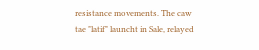resistance movements. The caw tae "latif" launcht in Sale, relayed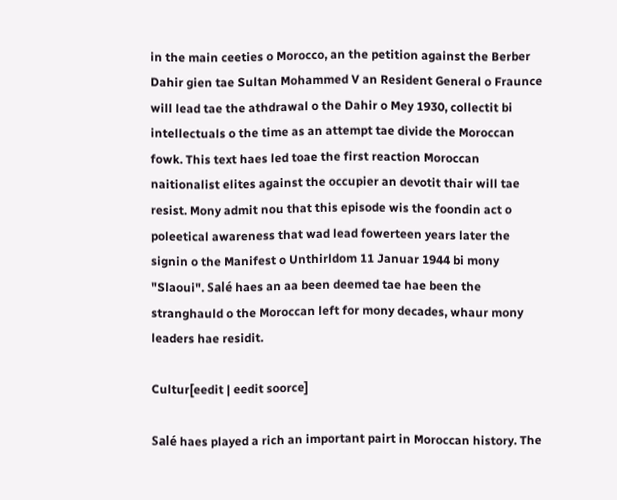in the main ceeties o Morocco, an the petition against the Berber Dahir gien tae Sultan Mohammed V an Resident General o Fraunce will lead tae the athdrawal o the Dahir o Mey 1930, collectit bi intellectuals o the time as an attempt tae divide the Moroccan fowk. This text haes led toae the first reaction Moroccan naitionalist elites against the occupier an devotit thair will tae resist. Mony admit nou that this episode wis the foondin act o poleetical awareness that wad lead fowerteen years later the signin o the Manifest o Unthirldom 11 Januar 1944 bi mony "Slaoui". Salé haes an aa been deemed tae hae been the stranghauld o the Moroccan left for mony decades, whaur mony leaders hae residit.

Cultur[eedit | eedit soorce]

Salé haes played a rich an important pairt in Moroccan history. The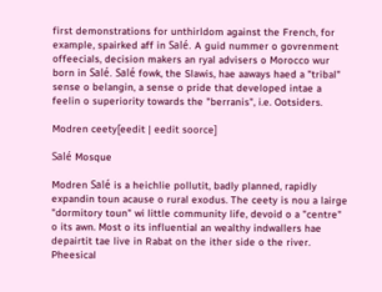first demonstrations for unthirldom against the French, for example, spairked aff in Salé. A guid nummer o govrenment offeecials, decision makers an ryal advisers o Morocco wur born in Salé. Salé fowk, the Slawis, hae aaways haed a "tribal" sense o belangin, a sense o pride that developed intae a feelin o superiority towards the "berranis", i.e. Ootsiders.

Modren ceety[eedit | eedit soorce]

Salé Mosque

Modren Salé is a heichlie pollutit, badly planned, rapidly expandin toun acause o rural exodus. The ceety is nou a lairge "dormitory toun" wi little community life, devoid o a "centre" o its awn. Most o its influential an wealthy indwallers hae depairtit tae live in Rabat on the ither side o the river. Pheesical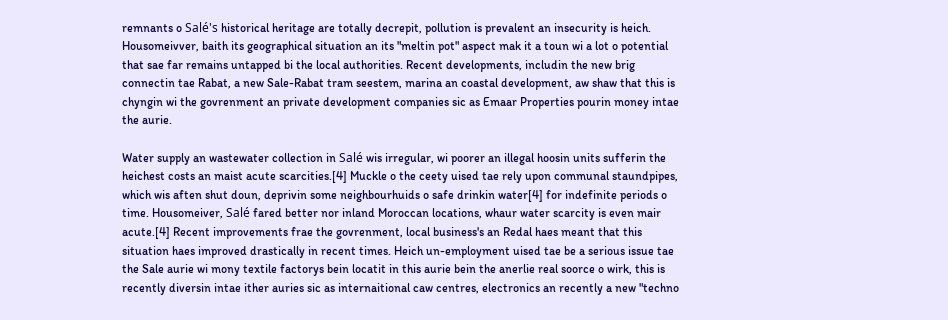remnants o Salé's historical heritage are totally decrepit, pollution is prevalent an insecurity is heich. Housomeivver, baith its geographical situation an its "meltin pot" aspect mak it a toun wi a lot o potential that sae far remains untapped bi the local authorities. Recent developments, includin the new brig connectin tae Rabat, a new Sale-Rabat tram seestem, marina an coastal development, aw shaw that this is chyngin wi the govrenment an private development companies sic as Emaar Properties pourin money intae the aurie.

Water supply an wastewater collection in Salé wis irregular, wi poorer an illegal hoosin units sufferin the heichest costs an maist acute scarcities.[4] Muckle o the ceety uised tae rely upon communal staundpipes, which wis aften shut doun, deprivin some neighbourhuids o safe drinkin water[4] for indefinite periods o time. Housomeiver, Salé fared better nor inland Moroccan locations, whaur water scarcity is even mair acute.[4] Recent improvements frae the govrenment, local business's an Redal haes meant that this situation haes improved drastically in recent times. Heich un-employment uised tae be a serious issue tae the Sale aurie wi mony textile factorys bein locatit in this aurie bein the anerlie real soorce o wirk, this is recently diversin intae ither auries sic as internaitional caw centres, electronics an recently a new "techno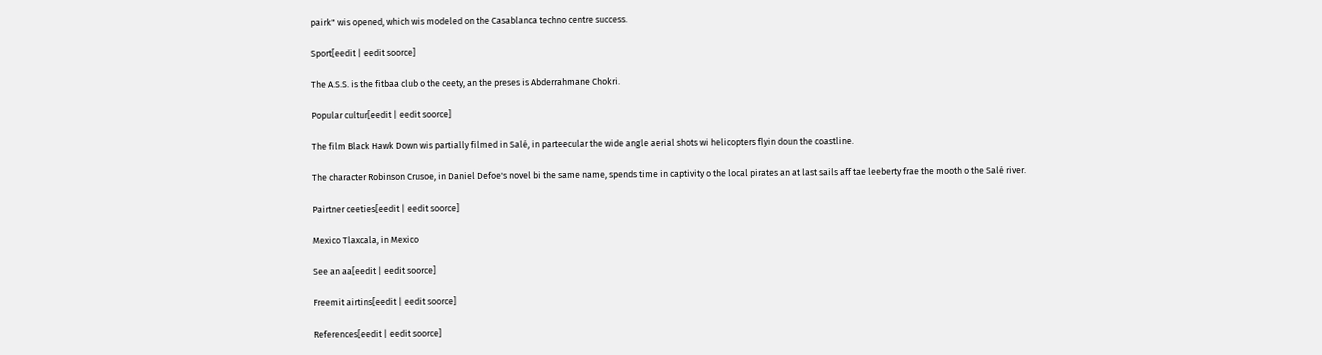pairk" wis opened, which wis modeled on the Casablanca techno centre success.

Sport[eedit | eedit soorce]

The A.S.S. is the fitbaa club o the ceety, an the preses is Abderrahmane Chokri.

Popular cultur[eedit | eedit soorce]

The film Black Hawk Down wis partially filmed in Salé, in parteecular the wide angle aerial shots wi helicopters flyin doun the coastline.

The character Robinson Crusoe, in Daniel Defoe's novel bi the same name, spends time in captivity o the local pirates an at last sails aff tae leeberty frae the mooth o the Salé river.

Pairtner ceeties[eedit | eedit soorce]

Mexico Tlaxcala, in Mexico

See an aa[eedit | eedit soorce]

Freemit airtins[eedit | eedit soorce]

References[eedit | eedit soorce]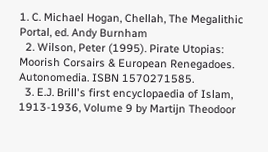1. C. Michael Hogan, Chellah, The Megalithic Portal, ed. Andy Burnham
  2. Wilson, Peter (1995). Pirate Utopias: Moorish Corsairs & European Renegadoes. Autonomedia. ISBN 1570271585.
  3. E.J. Brill's first encyclopaedia of Islam, 1913-1936, Volume 9 by Martijn Theodoor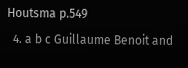Houtsma p.549
  4. a b c Guillaume Benoit and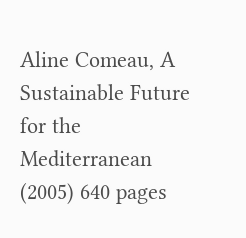Aline Comeau, A Sustainable Future for the Mediterranean (2005) 640 pages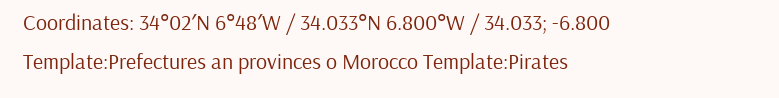Coordinates: 34°02′N 6°48′W / 34.033°N 6.800°W / 34.033; -6.800 Template:Prefectures an provinces o Morocco Template:Pirates